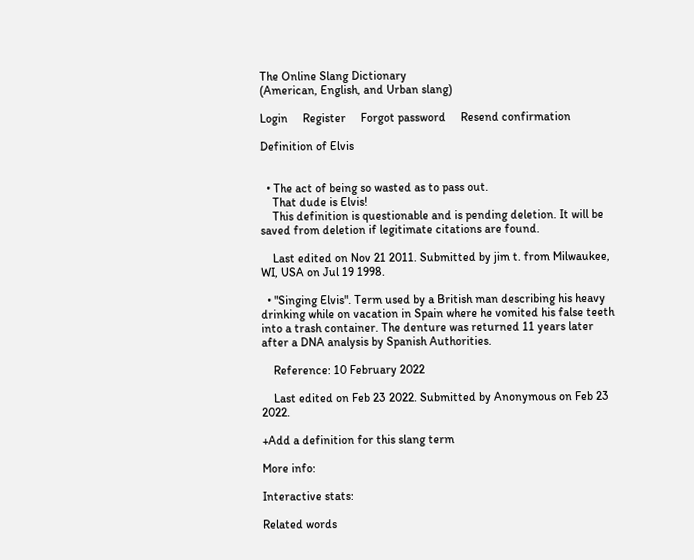The Online Slang Dictionary
(American, English, and Urban slang)

Login     Register     Forgot password     Resend confirmation

Definition of Elvis


  • The act of being so wasted as to pass out.
    That dude is Elvis!
    This definition is questionable and is pending deletion. It will be saved from deletion if legitimate citations are found.

    Last edited on Nov 21 2011. Submitted by jim t. from Milwaukee, WI, USA on Jul 19 1998.

  • "Singing Elvis". Term used by a British man describing his heavy drinking while on vacation in Spain where he vomited his false teeth into a trash container. The denture was returned 11 years later after a DNA analysis by Spanish Authorities.

    Reference: 10 February 2022

    Last edited on Feb 23 2022. Submitted by Anonymous on Feb 23 2022.

+Add a definition for this slang term

More info:

Interactive stats:

Related words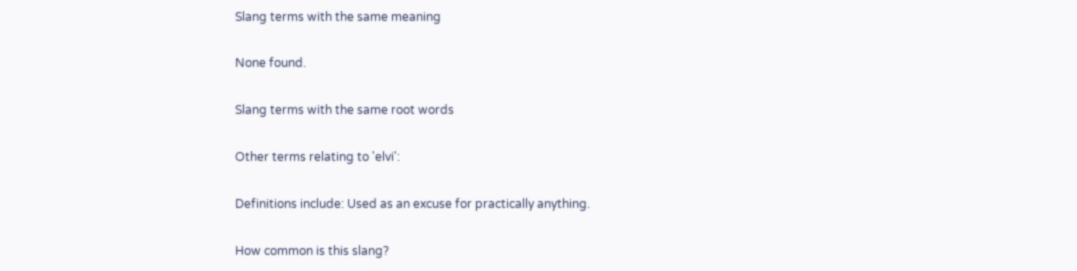Slang terms with the same meaning

None found.

Slang terms with the same root words

Other terms relating to 'elvi':

Definitions include: Used as an excuse for practically anything.

How common is this slang?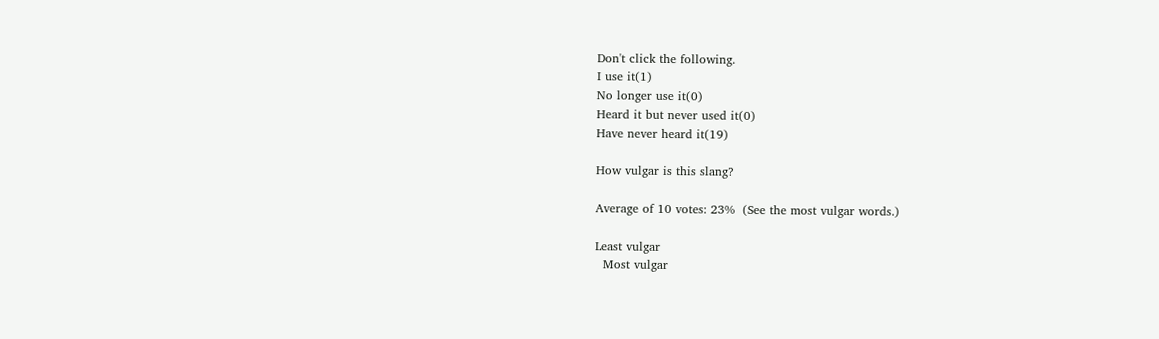Don't click the following.
I use it(1)
No longer use it(0)
Heard it but never used it(0)
Have never heard it(19)

How vulgar is this slang?

Average of 10 votes: 23%  (See the most vulgar words.)

Least vulgar
  Most vulgar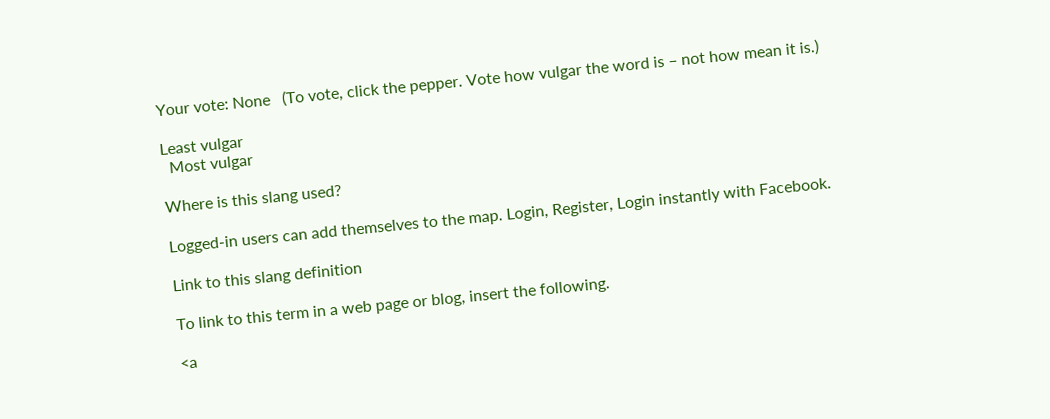Your vote: None   (To vote, click the pepper. Vote how vulgar the word is – not how mean it is.)

Least vulgar
  Most vulgar

Where is this slang used?

Logged-in users can add themselves to the map. Login, Register, Login instantly with Facebook.

Link to this slang definition

To link to this term in a web page or blog, insert the following.

<a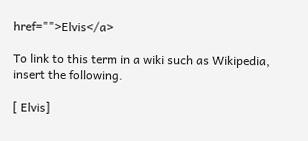href="">Elvis</a>

To link to this term in a wiki such as Wikipedia, insert the following.

[ Elvis]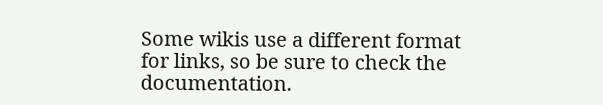Some wikis use a different format for links, so be sure to check the documentation.